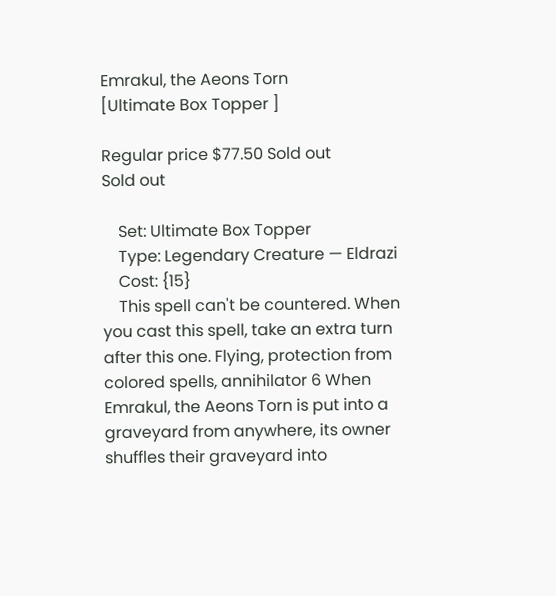Emrakul, the Aeons Torn
[Ultimate Box Topper ]

Regular price $77.50 Sold out
Sold out

    Set: Ultimate Box Topper
    Type: Legendary Creature — Eldrazi
    Cost: {15}
    This spell can't be countered. When you cast this spell, take an extra turn after this one. Flying, protection from colored spells, annihilator 6 When Emrakul, the Aeons Torn is put into a graveyard from anywhere, its owner shuffles their graveyard into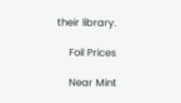their library.

    Foil Prices

    Near Mint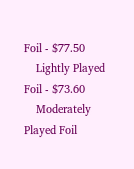Foil - $77.50
    Lightly Played Foil - $73.60
    Moderately Played Foil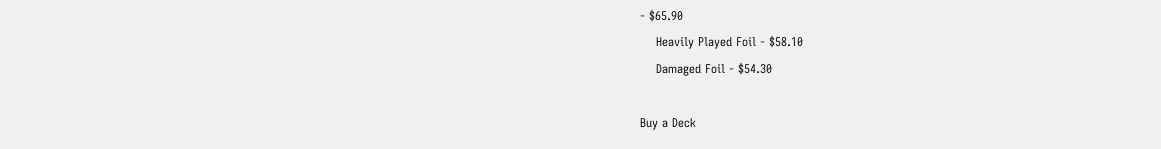- $65.90
    Heavily Played Foil - $58.10
    Damaged Foil - $54.30

Buy a Deck